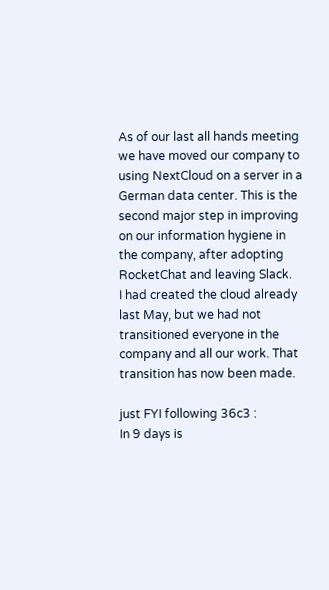As of our last all hands meeting we have moved our company to using NextCloud on a server in a German data center. This is the second major step in improving on our information hygiene in the company, after adopting RocketChat and leaving Slack.
I had created the cloud already last May, but we had not transitioned everyone in the company and all our work. That transition has now been made.

just FYI following 36c3 :
In 9 days is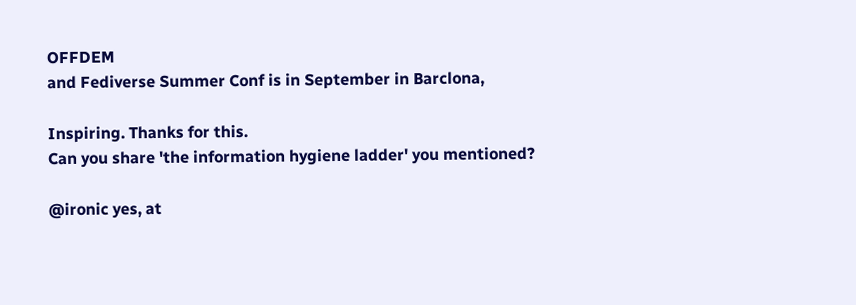OFFDEM
and Fediverse Summer Conf is in September in Barclona,

Inspiring. Thanks for this.
Can you share 'the information hygiene ladder' you mentioned?

@ironic yes, at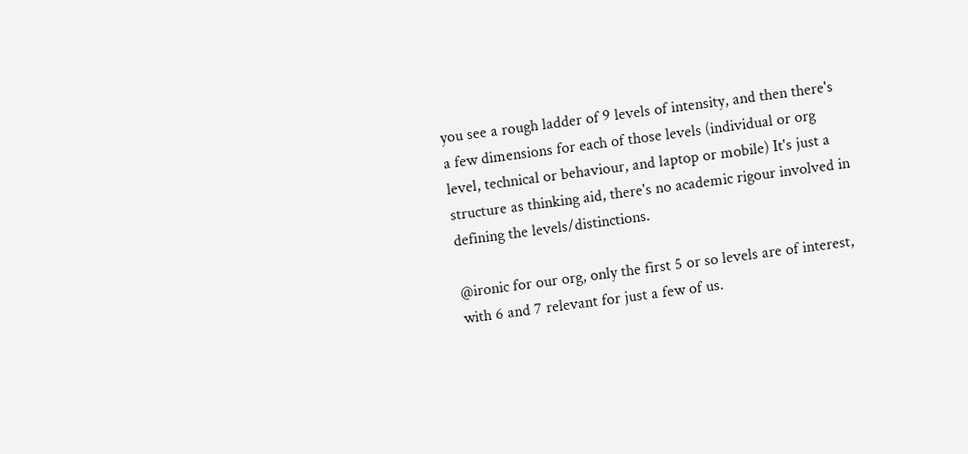you see a rough ladder of 9 levels of intensity, and then there's a few dimensions for each of those levels (individual or org level, technical or behaviour, and laptop or mobile) It's just a structure as thinking aid, there's no academic rigour involved in defining the levels/distinctions.

@ironic for our org, only the first 5 or so levels are of interest, with 6 and 7 relevant for just a few of us.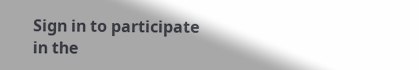Sign in to participate in the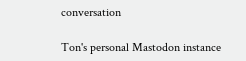conversation

Ton's personal Mastodon instance